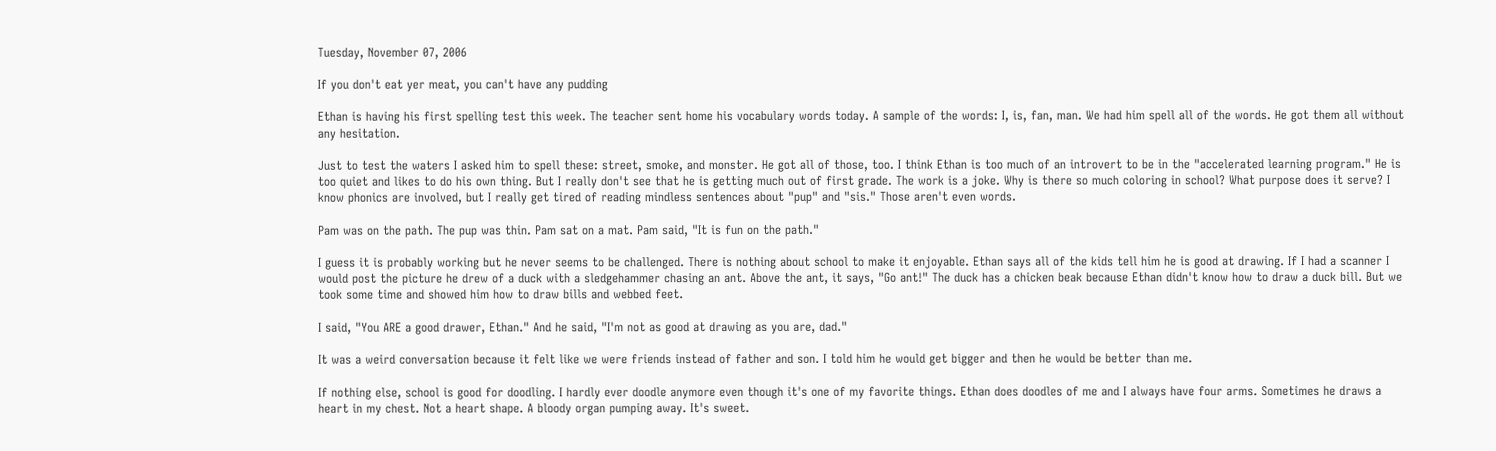Tuesday, November 07, 2006

If you don't eat yer meat, you can't have any pudding

Ethan is having his first spelling test this week. The teacher sent home his vocabulary words today. A sample of the words: I, is, fan, man. We had him spell all of the words. He got them all without any hesitation.

Just to test the waters I asked him to spell these: street, smoke, and monster. He got all of those, too. I think Ethan is too much of an introvert to be in the "accelerated learning program." He is too quiet and likes to do his own thing. But I really don't see that he is getting much out of first grade. The work is a joke. Why is there so much coloring in school? What purpose does it serve? I know phonics are involved, but I really get tired of reading mindless sentences about "pup" and "sis." Those aren't even words.

Pam was on the path. The pup was thin. Pam sat on a mat. Pam said, "It is fun on the path."

I guess it is probably working but he never seems to be challenged. There is nothing about school to make it enjoyable. Ethan says all of the kids tell him he is good at drawing. If I had a scanner I would post the picture he drew of a duck with a sledgehammer chasing an ant. Above the ant, it says, "Go ant!" The duck has a chicken beak because Ethan didn't know how to draw a duck bill. But we took some time and showed him how to draw bills and webbed feet.

I said, "You ARE a good drawer, Ethan." And he said, "I'm not as good at drawing as you are, dad."

It was a weird conversation because it felt like we were friends instead of father and son. I told him he would get bigger and then he would be better than me.

If nothing else, school is good for doodling. I hardly ever doodle anymore even though it's one of my favorite things. Ethan does doodles of me and I always have four arms. Sometimes he draws a heart in my chest. Not a heart shape. A bloody organ pumping away. It's sweet.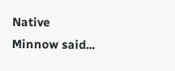Native Minnow said...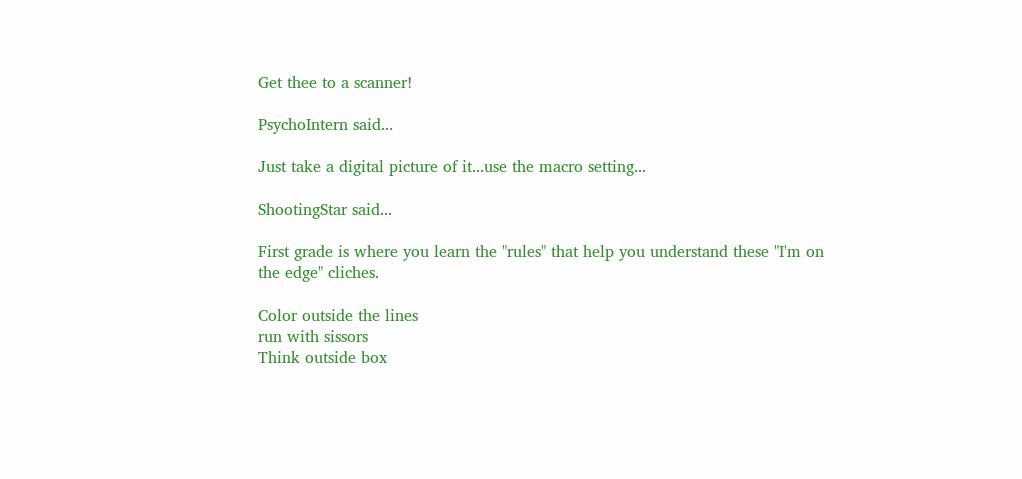Get thee to a scanner!

PsychoIntern said...

Just take a digital picture of it...use the macro setting...

ShootingStar said...

First grade is where you learn the "rules" that help you understand these "I'm on the edge" cliches.

Color outside the lines
run with sissors
Think outside box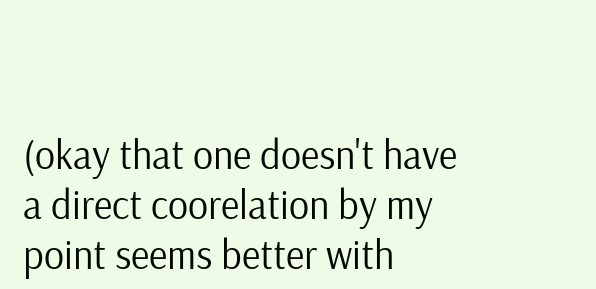(okay that one doesn't have a direct coorelation by my point seems better with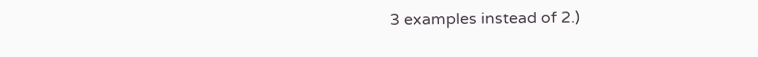3 examples instead of 2.)